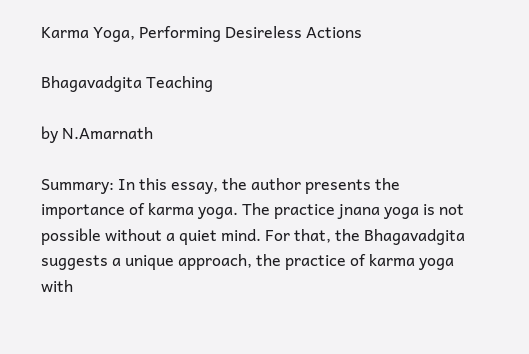Karma Yoga, Performing Desireless Actions

Bhagavadgita Teaching

by N.Amarnath

Summary: In this essay, the author presents the importance of karma yoga. The practice jnana yoga is not possible without a quiet mind. For that, the Bhagavadgita suggests a unique approach, the practice of karma yoga with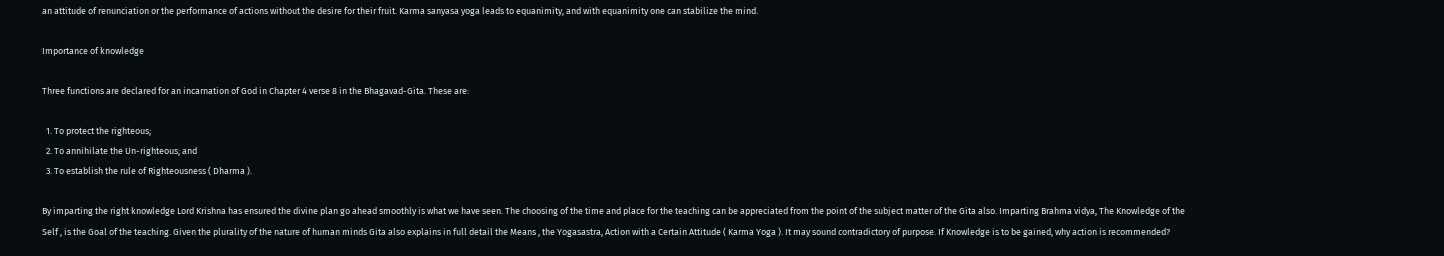an attitude of renunciation or the performance of actions without the desire for their fruit. Karma sanyasa yoga leads to equanimity, and with equanimity one can stabilize the mind.

Importance of knowledge

Three functions are declared for an incarnation of God in Chapter 4 verse 8 in the Bhagavad-Gita. These are:

  1. To protect the righteous;
  2. To annihilate the Un-righteous; and
  3. To establish the rule of Righteousness ( Dharma ).

By imparting the right knowledge Lord Krishna has ensured the divine plan go ahead smoothly is what we have seen. The choosing of the time and place for the teaching can be appreciated from the point of the subject matter of the Gita also. Imparting Brahma vidya, The Knowledge of the Self , is the Goal of the teaching. Given the plurality of the nature of human minds Gita also explains in full detail the Means , the Yogasastra, Action with a Certain Attitude ( Karma Yoga ). It may sound contradictory of purpose. If Knowledge is to be gained, why action is recommended?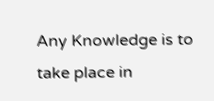Any Knowledge is to take place in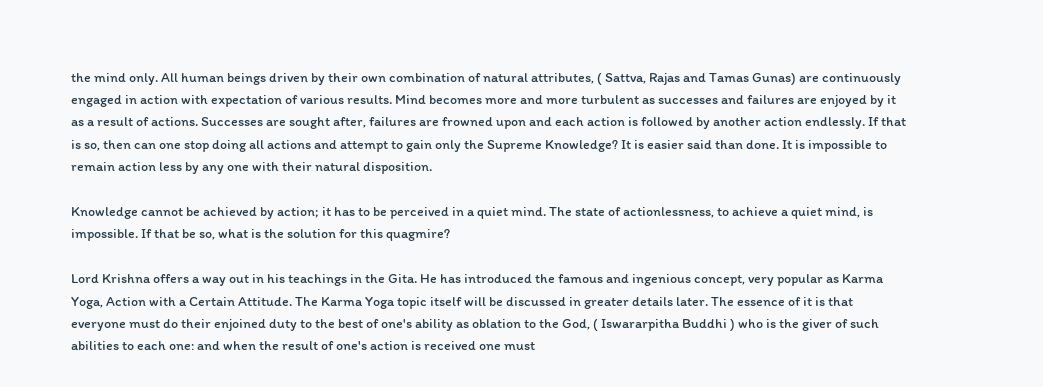the mind only. All human beings driven by their own combination of natural attributes, ( Sattva, Rajas and Tamas Gunas) are continuously engaged in action with expectation of various results. Mind becomes more and more turbulent as successes and failures are enjoyed by it as a result of actions. Successes are sought after, failures are frowned upon and each action is followed by another action endlessly. If that is so, then can one stop doing all actions and attempt to gain only the Supreme Knowledge? It is easier said than done. It is impossible to remain action less by any one with their natural disposition.

Knowledge cannot be achieved by action; it has to be perceived in a quiet mind. The state of actionlessness, to achieve a quiet mind, is impossible. If that be so, what is the solution for this quagmire?

Lord Krishna offers a way out in his teachings in the Gita. He has introduced the famous and ingenious concept, very popular as Karma Yoga, Action with a Certain Attitude. The Karma Yoga topic itself will be discussed in greater details later. The essence of it is that everyone must do their enjoined duty to the best of one's ability as oblation to the God, ( Iswararpitha Buddhi ) who is the giver of such abilities to each one: and when the result of one's action is received one must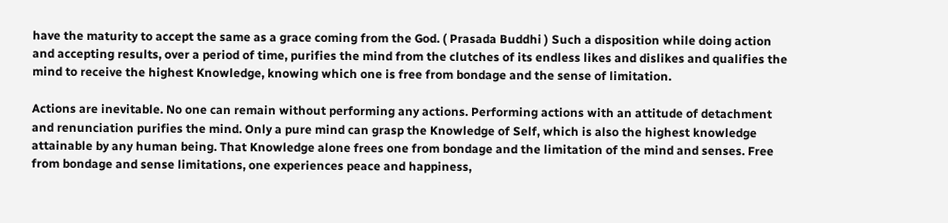have the maturity to accept the same as a grace coming from the God. ( Prasada Buddhi ) Such a disposition while doing action and accepting results, over a period of time, purifies the mind from the clutches of its endless likes and dislikes and qualifies the mind to receive the highest Knowledge, knowing which one is free from bondage and the sense of limitation.

Actions are inevitable. No one can remain without performing any actions. Performing actions with an attitude of detachment and renunciation purifies the mind. Only a pure mind can grasp the Knowledge of Self, which is also the highest knowledge attainable by any human being. That Knowledge alone frees one from bondage and the limitation of the mind and senses. Free from bondage and sense limitations, one experiences peace and happiness,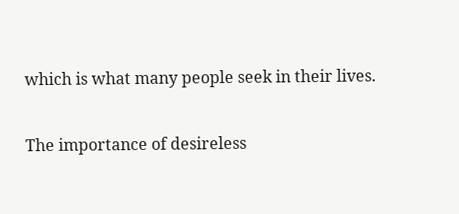which is what many people seek in their lives.

The importance of desireless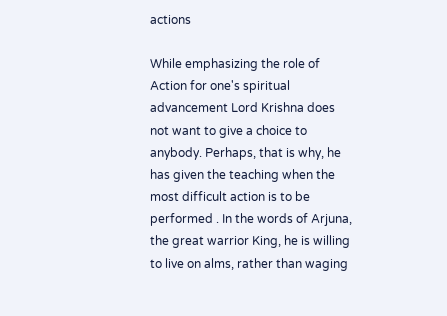actions

While emphasizing the role of Action for one's spiritual advancement Lord Krishna does not want to give a choice to anybody. Perhaps, that is why, he has given the teaching when the most difficult action is to be performed . In the words of Arjuna, the great warrior King, he is willing to live on alms, rather than waging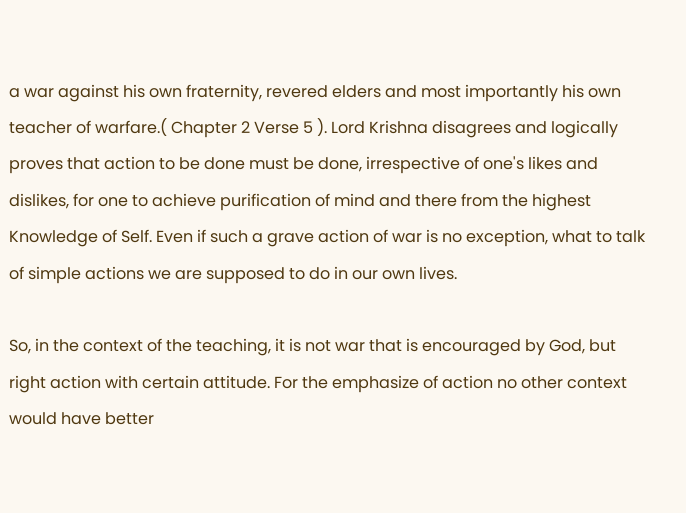a war against his own fraternity, revered elders and most importantly his own teacher of warfare.( Chapter 2 Verse 5 ). Lord Krishna disagrees and logically proves that action to be done must be done, irrespective of one's likes and dislikes, for one to achieve purification of mind and there from the highest Knowledge of Self. Even if such a grave action of war is no exception, what to talk of simple actions we are supposed to do in our own lives.

So, in the context of the teaching, it is not war that is encouraged by God, but right action with certain attitude. For the emphasize of action no other context would have better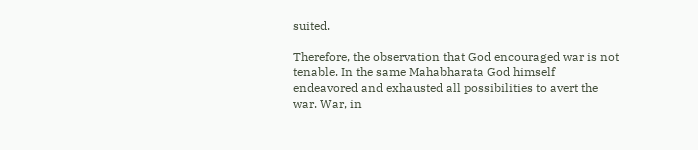suited.

Therefore, the observation that God encouraged war is not tenable. In the same Mahabharata God himself endeavored and exhausted all possibilities to avert the war. War, in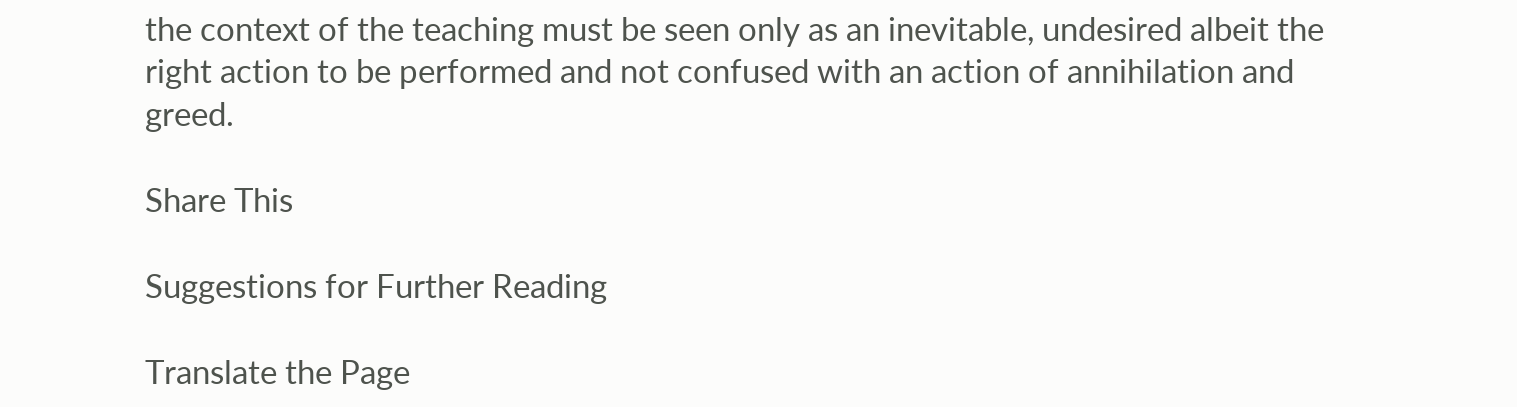the context of the teaching must be seen only as an inevitable, undesired albeit the right action to be performed and not confused with an action of annihilation and greed.

Share This

Suggestions for Further Reading

Translate the Page